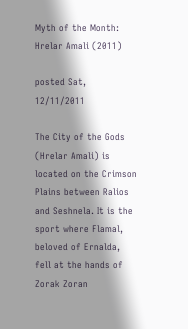Myth of the Month: Hrelar Amali (2011)

posted Sat, 12/11/2011

The City of the Gods (Hrelar Amali) is located on the Crimson Plains between Ralios and Seshnela. It is the sport where Flamal, beloved of Ernalda, fell at the hands of Zorak Zoran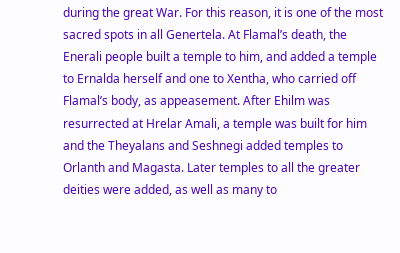during the great War. For this reason, it is one of the most sacred spots in all Genertela. At Flamal’s death, the Enerali people built a temple to him, and added a temple to Ernalda herself and one to Xentha, who carried off Flamal’s body, as appeasement. After Ehilm was resurrected at Hrelar Amali, a temple was built for him and the Theyalans and Seshnegi added temples to Orlanth and Magasta. Later temples to all the greater deities were added, as well as many to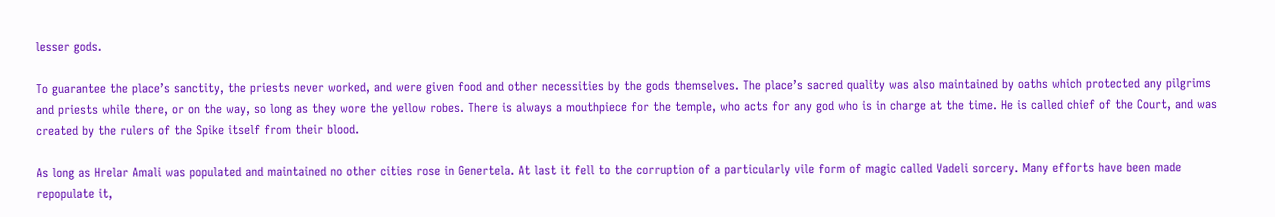lesser gods.

To guarantee the place’s sanctity, the priests never worked, and were given food and other necessities by the gods themselves. The place’s sacred quality was also maintained by oaths which protected any pilgrims and priests while there, or on the way, so long as they wore the yellow robes. There is always a mouthpiece for the temple, who acts for any god who is in charge at the time. He is called chief of the Court, and was created by the rulers of the Spike itself from their blood.

As long as Hrelar Amali was populated and maintained no other cities rose in Genertela. At last it fell to the corruption of a particularly vile form of magic called Vadeli sorcery. Many efforts have been made repopulate it,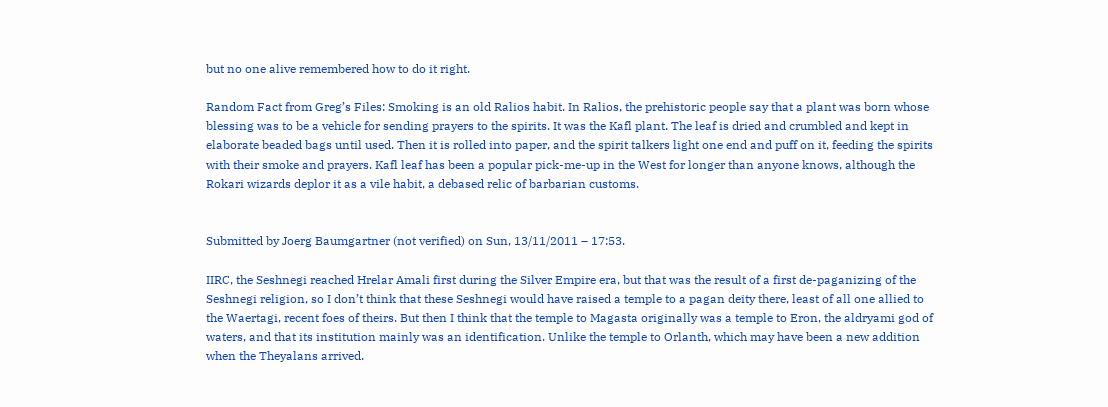but no one alive remembered how to do it right.

Random Fact from Greg’s Files: Smoking is an old Ralios habit. In Ralios, the prehistoric people say that a plant was born whose blessing was to be a vehicle for sending prayers to the spirits. It was the Kafl plant. The leaf is dried and crumbled and kept in elaborate beaded bags until used. Then it is rolled into paper, and the spirit talkers light one end and puff on it, feeding the spirits with their smoke and prayers. Kafl leaf has been a popular pick-me-up in the West for longer than anyone knows, although the Rokari wizards deplor it as a vile habit, a debased relic of barbarian customs.


Submitted by Joerg Baumgartner (not verified) on Sun, 13/11/2011 – 17:53.

IIRC, the Seshnegi reached Hrelar Amali first during the Silver Empire era, but that was the result of a first de-paganizing of the Seshnegi religion, so I don’t think that these Seshnegi would have raised a temple to a pagan deity there, least of all one allied to the Waertagi, recent foes of theirs. But then I think that the temple to Magasta originally was a temple to Eron, the aldryami god of waters, and that its institution mainly was an identification. Unlike the temple to Orlanth, which may have been a new addition when the Theyalans arrived.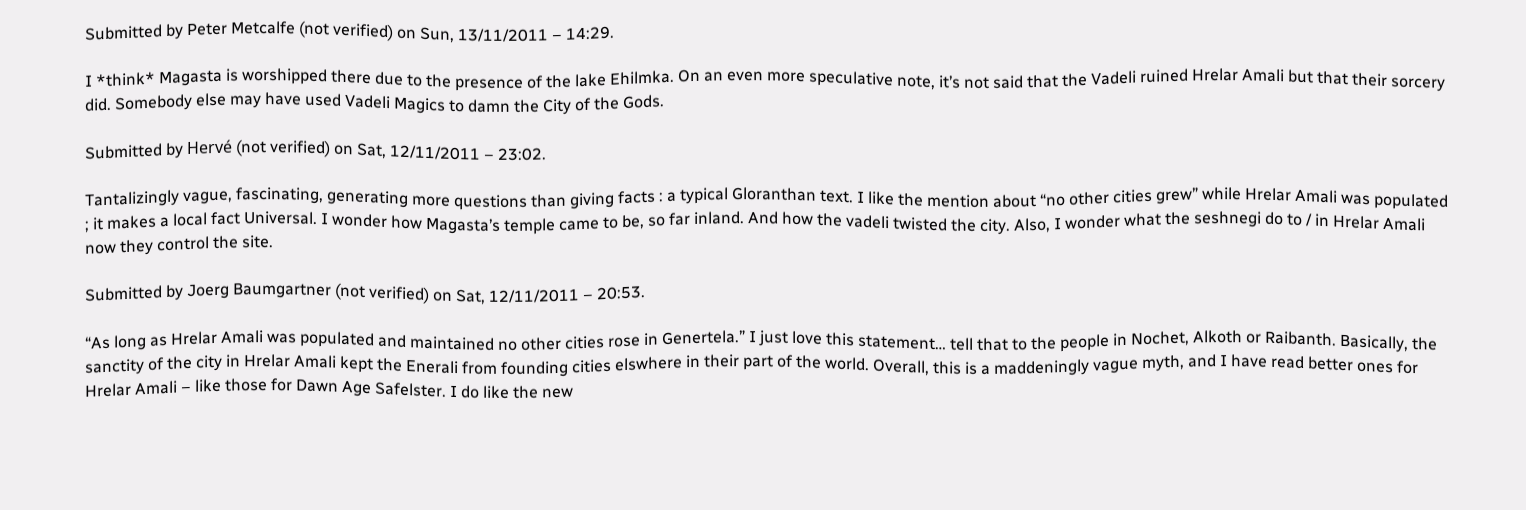Submitted by Peter Metcalfe (not verified) on Sun, 13/11/2011 – 14:29.

I *think* Magasta is worshipped there due to the presence of the lake Ehilmka. On an even more speculative note, it’s not said that the Vadeli ruined Hrelar Amali but that their sorcery did. Somebody else may have used Vadeli Magics to damn the City of the Gods.

Submitted by Hervé (not verified) on Sat, 12/11/2011 – 23:02.

Tantalizingly vague, fascinating, generating more questions than giving facts : a typical Gloranthan text. I like the mention about “no other cities grew” while Hrelar Amali was populated ; it makes a local fact Universal. I wonder how Magasta’s temple came to be, so far inland. And how the vadeli twisted the city. Also, I wonder what the seshnegi do to / in Hrelar Amali now they control the site.

Submitted by Joerg Baumgartner (not verified) on Sat, 12/11/2011 – 20:53.

“As long as Hrelar Amali was populated and maintained no other cities rose in Genertela.” I just love this statement… tell that to the people in Nochet, Alkoth or Raibanth. Basically, the sanctity of the city in Hrelar Amali kept the Enerali from founding cities elswhere in their part of the world. Overall, this is a maddeningly vague myth, and I have read better ones for Hrelar Amali – like those for Dawn Age Safelster. I do like the new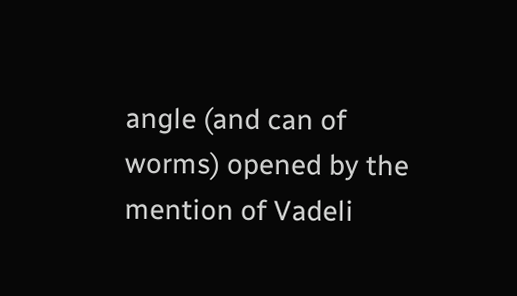angle (and can of worms) opened by the mention of Vadeli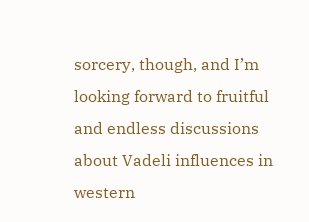sorcery, though, and I’m looking forward to fruitful and endless discussions about Vadeli influences in western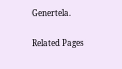Genertela.

Related Pages